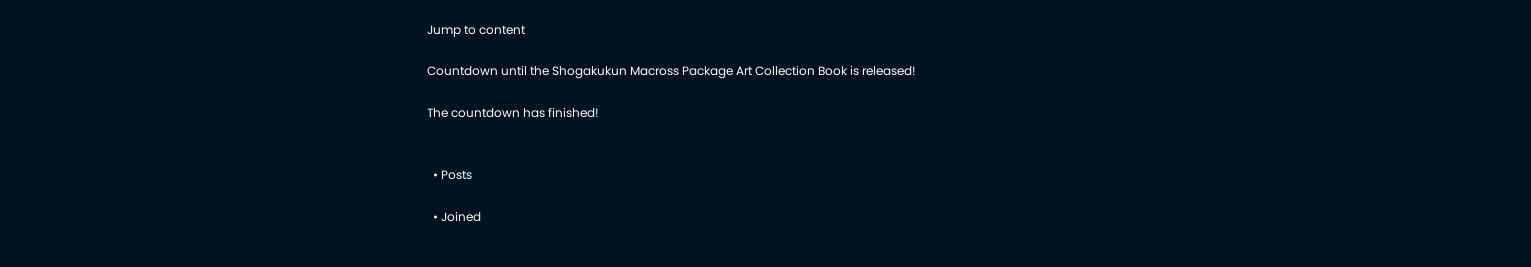Jump to content

Countdown until the Shogakukun Macross Package Art Collection Book is released!

The countdown has finished!


  • Posts

  • Joined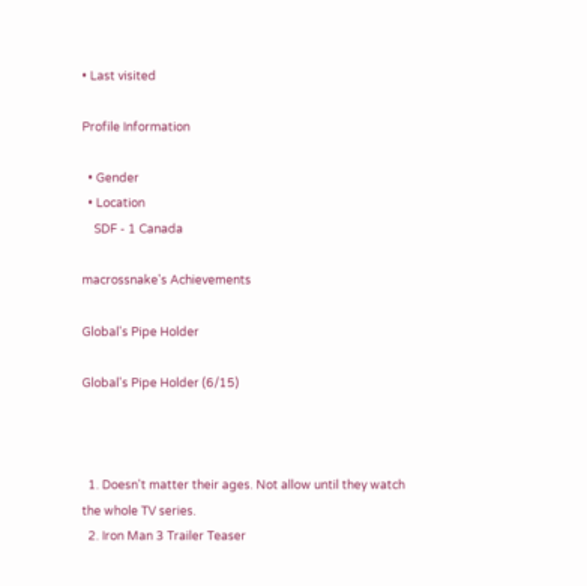• Last visited

Profile Information

  • Gender
  • Location
    SDF - 1 Canada

macrossnake's Achievements

Global's Pipe Holder

Global's Pipe Holder (6/15)



  1. Doesn't matter their ages. Not allow until they watch the whole TV series.
  2. Iron Man 3 Trailer Teaser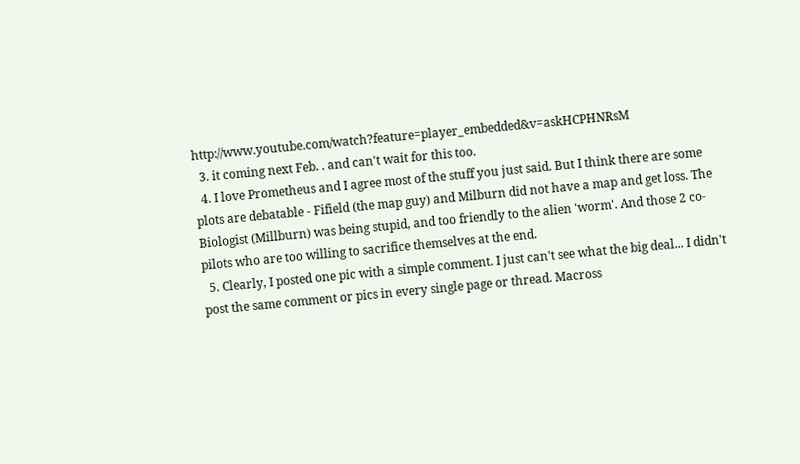http://www.youtube.com/watch?feature=player_embedded&v=askHCPHNRsM
  3. it coming next Feb. . and can't wait for this too.
  4. I love Prometheus and I agree most of the stuff you just said. But I think there are some plots are debatable - Fifield (the map guy) and Milburn did not have a map and get loss. The Biologist (Millburn) was being stupid, and too friendly to the alien 'worm'. And those 2 co-pilots who are too willing to sacrifice themselves at the end.
  5. Clearly, I posted one pic with a simple comment. I just can't see what the big deal... I didn't post the same comment or pics in every single page or thread. Macross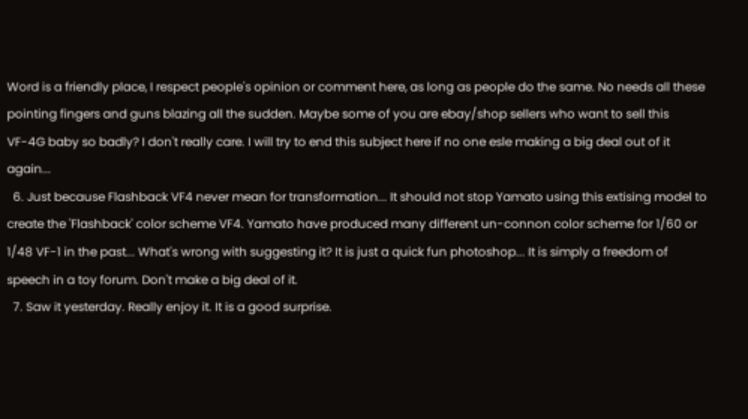Word is a friendly place, I respect people's opinion or comment here, as long as people do the same. No needs all these pointing fingers and guns blazing all the sudden. Maybe some of you are ebay/shop sellers who want to sell this VF-4G baby so badly? I don't really care. I will try to end this subject here if no one esle making a big deal out of it again...
  6. Just because Flashback VF4 never mean for transformation... It should not stop Yamato using this extising model to create the 'Flashback' color scheme VF4. Yamato have produced many different un-connon color scheme for 1/60 or 1/48 VF-1 in the past... What's wrong with suggesting it? It is just a quick fun photoshop... It is simply a freedom of speech in a toy forum. Don't make a big deal of it.
  7. Saw it yesterday. Really enjoy it. It is a good surprise.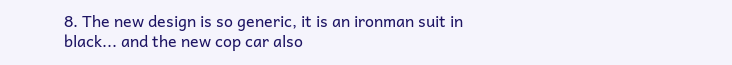8. The new design is so generic, it is an ironman suit in black... and the new cop car also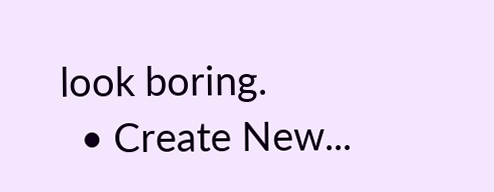look boring.
  • Create New...